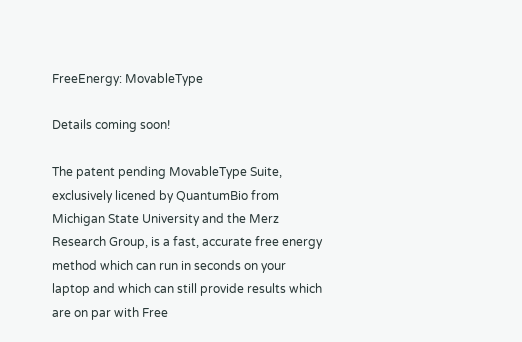FreeEnergy: MovableType

Details coming soon!

The patent pending MovableType Suite, exclusively licened by QuantumBio from Michigan State University and the Merz Research Group, is a fast, accurate free energy method which can run in seconds on your laptop and which can still provide results which are on par with Free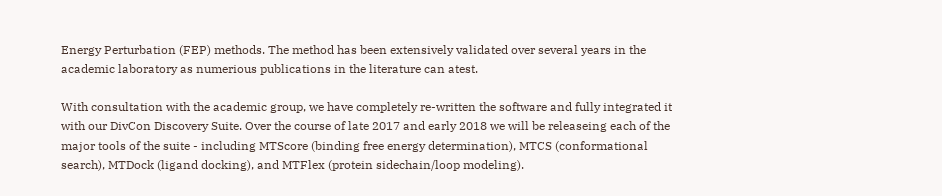Energy Perturbation (FEP) methods. The method has been extensively validated over several years in the academic laboratory as numerious publications in the literature can atest.

With consultation with the academic group, we have completely re-written the software and fully integrated it with our DivCon Discovery Suite. Over the course of late 2017 and early 2018 we will be releaseing each of the major tools of the suite - including MTScore (binding free energy determination), MTCS (conformational search), MTDock (ligand docking), and MTFlex (protein sidechain/loop modeling).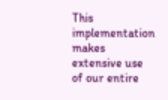This implementation makes extensive use of our entire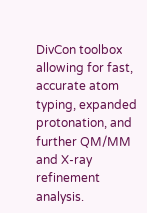DivCon toolbox allowing for fast, accurate atom typing, expanded protonation, and further QM/MM and X-ray refinement analysis.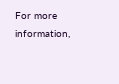For more information,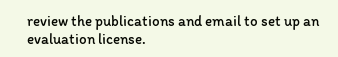review the publications and email to set up an evaluation license.